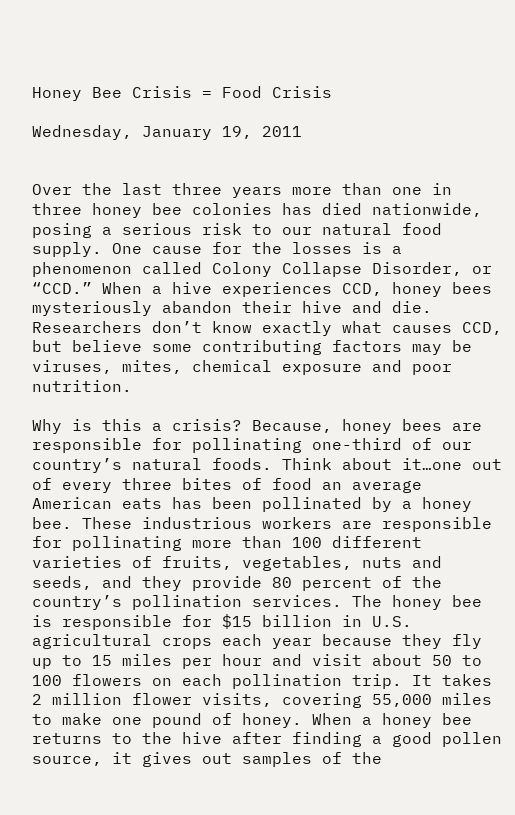Honey Bee Crisis = Food Crisis

Wednesday, January 19, 2011


Over the last three years more than one in three honey bee colonies has died nationwide, posing a serious risk to our natural food supply. One cause for the losses is a phenomenon called Colony Collapse Disorder, or “CCD.” When a hive experiences CCD, honey bees mysteriously abandon their hive and die. Researchers don’t know exactly what causes CCD, but believe some contributing factors may be viruses, mites, chemical exposure and poor nutrition.

Why is this a crisis? Because, honey bees are responsible for pollinating one-third of our country’s natural foods. Think about it…one out of every three bites of food an average American eats has been pollinated by a honey bee. These industrious workers are responsible for pollinating more than 100 different varieties of fruits, vegetables, nuts and seeds, and they provide 80 percent of the country’s pollination services. The honey bee is responsible for $15 billion in U.S. agricultural crops each year because they fly up to 15 miles per hour and visit about 50 to 100 flowers on each pollination trip. It takes 2 million flower visits, covering 55,000 miles to make one pound of honey. When a honey bee returns to the hive after finding a good pollen source, it gives out samples of the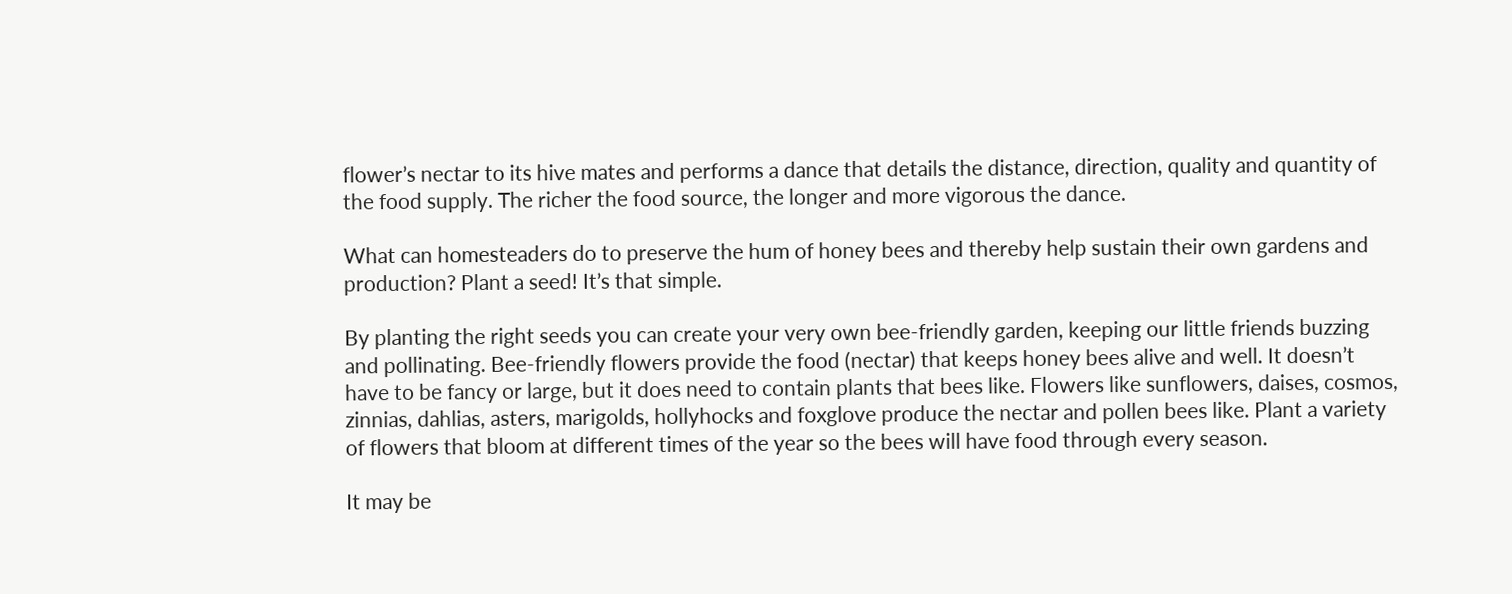flower’s nectar to its hive mates and performs a dance that details the distance, direction, quality and quantity of the food supply. The richer the food source, the longer and more vigorous the dance.

What can homesteaders do to preserve the hum of honey bees and thereby help sustain their own gardens and production? Plant a seed! It’s that simple.

By planting the right seeds you can create your very own bee-friendly garden, keeping our little friends buzzing and pollinating. Bee-friendly flowers provide the food (nectar) that keeps honey bees alive and well. It doesn’t have to be fancy or large, but it does need to contain plants that bees like. Flowers like sunflowers, daises, cosmos, zinnias, dahlias, asters, marigolds, hollyhocks and foxglove produce the nectar and pollen bees like. Plant a variety of flowers that bloom at different times of the year so the bees will have food through every season.

It may be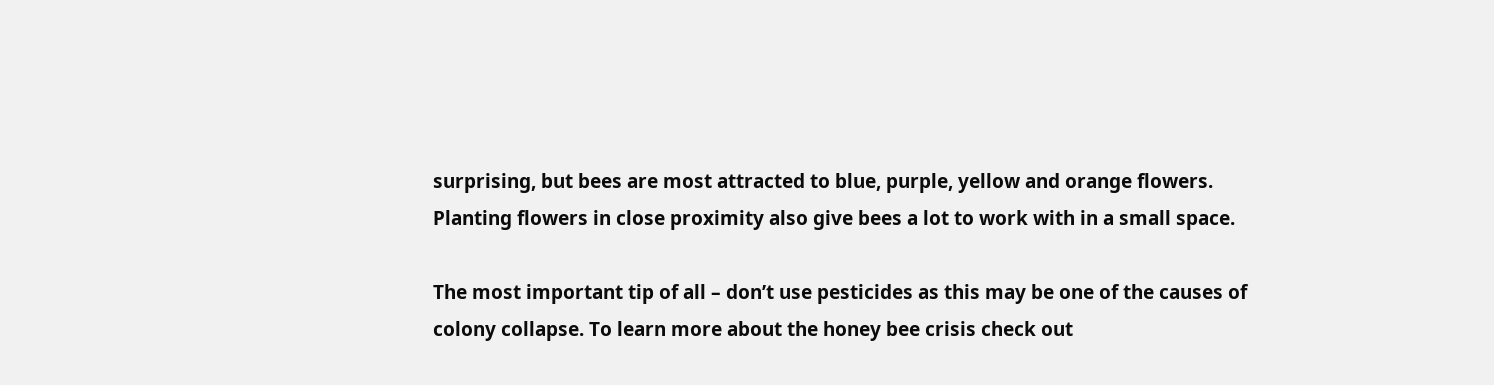surprising, but bees are most attracted to blue, purple, yellow and orange flowers. Planting flowers in close proximity also give bees a lot to work with in a small space.

The most important tip of all – don’t use pesticides as this may be one of the causes of colony collapse. To learn more about the honey bee crisis check out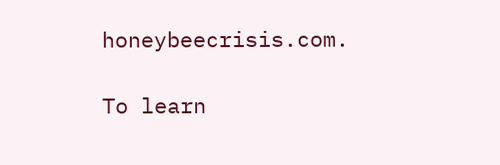honeybeecrisis.com.

To learn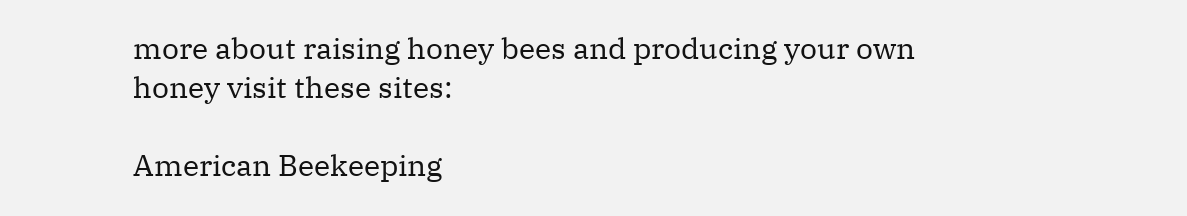more about raising honey bees and producing your own honey visit these sites:

American Beekeeping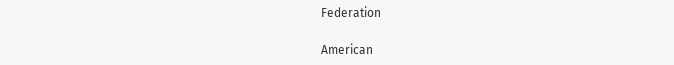Federation

American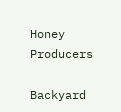Honey Producers

Backyard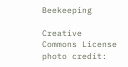Beekeeping

Creative Commons License photo credit: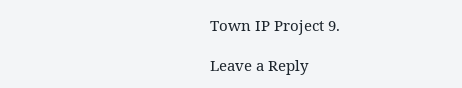Town IP Project 9.

Leave a Reply